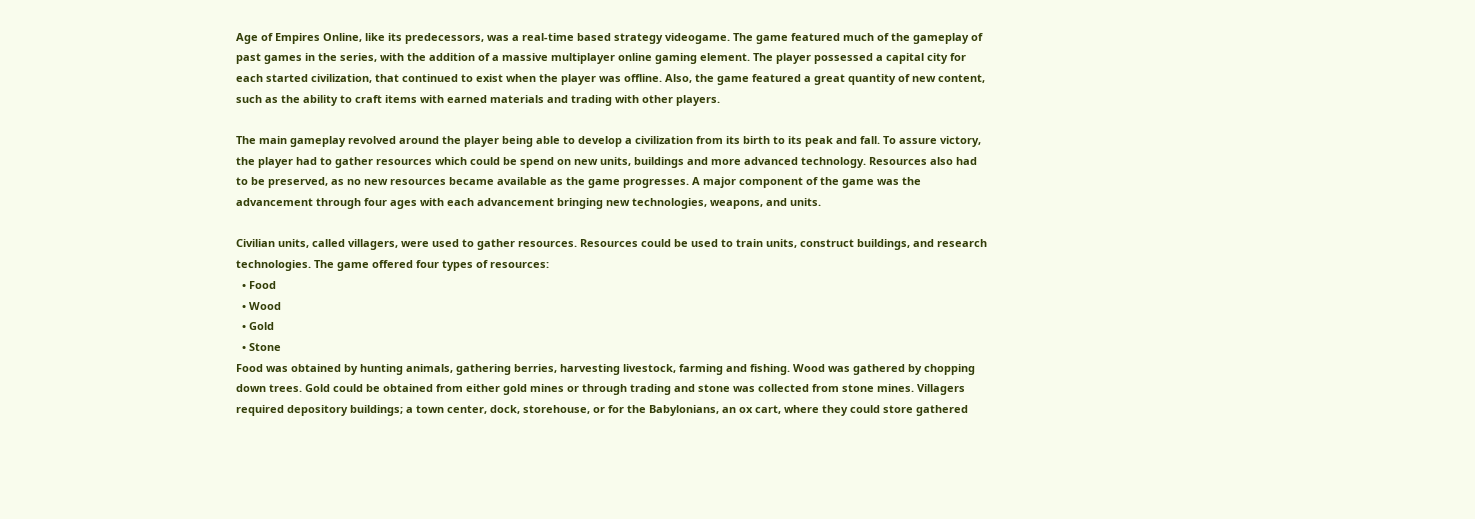Age of Empires Online, like its predecessors, was a real-time based strategy videogame. The game featured much of the gameplay of past games in the series, with the addition of a massive multiplayer online gaming element. The player possessed a capital city for each started civilization, that continued to exist when the player was offline. Also, the game featured a great quantity of new content, such as the ability to craft items with earned materials and trading with other players.

The main gameplay revolved around the player being able to develop a civilization from its birth to its peak and fall. To assure victory, the player had to gather resources which could be spend on new units, buildings and more advanced technology. Resources also had to be preserved, as no new resources became available as the game progresses. A major component of the game was the advancement through four ages with each advancement bringing new technologies, weapons, and units.

Civilian units, called villagers, were used to gather resources. Resources could be used to train units, construct buildings, and research technologies. The game offered four types of resources:
  • Food
  • Wood
  • Gold
  • Stone
Food was obtained by hunting animals, gathering berries, harvesting livestock, farming and fishing. Wood was gathered by chopping down trees. Gold could be obtained from either gold mines or through trading and stone was collected from stone mines. Villagers required depository buildings; a town center, dock, storehouse, or for the Babylonians, an ox cart, where they could store gathered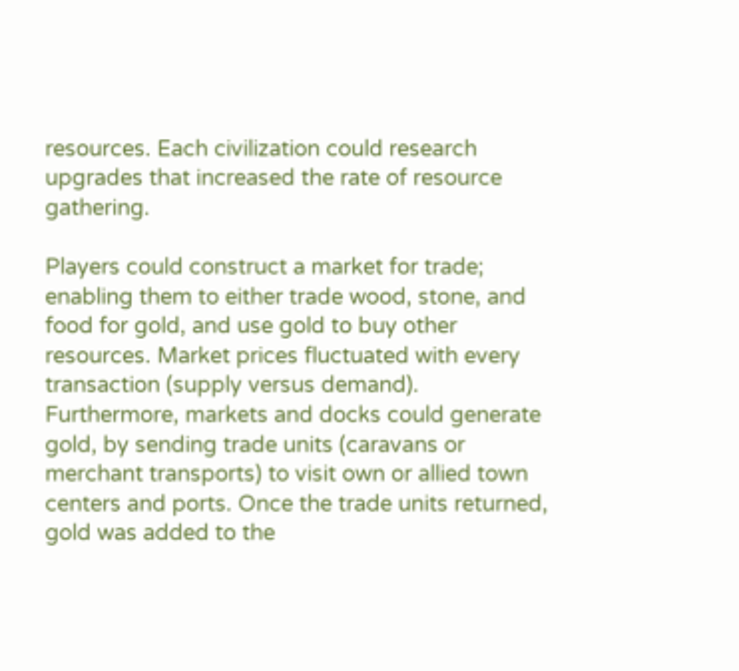resources. Each civilization could research upgrades that increased the rate of resource gathering.

Players could construct a market for trade; enabling them to either trade wood, stone, and food for gold, and use gold to buy other resources. Market prices fluctuated with every transaction (supply versus demand). Furthermore, markets and docks could generate gold, by sending trade units (caravans or merchant transports) to visit own or allied town centers and ports. Once the trade units returned, gold was added to the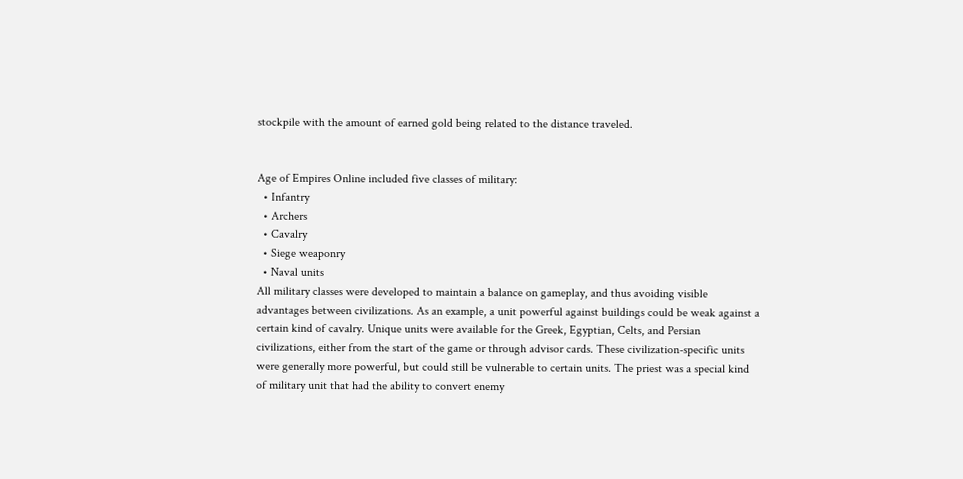stockpile with the amount of earned gold being related to the distance traveled.


Age of Empires Online included five classes of military:
  • Infantry
  • Archers
  • Cavalry
  • Siege weaponry
  • Naval units
All military classes were developed to maintain a balance on gameplay, and thus avoiding visible advantages between civilizations. As an example, a unit powerful against buildings could be weak against a certain kind of cavalry. Unique units were available for the Greek, Egyptian, Celts, and Persian civilizations, either from the start of the game or through advisor cards. These civilization-specific units were generally more powerful, but could still be vulnerable to certain units. The priest was a special kind of military unit that had the ability to convert enemy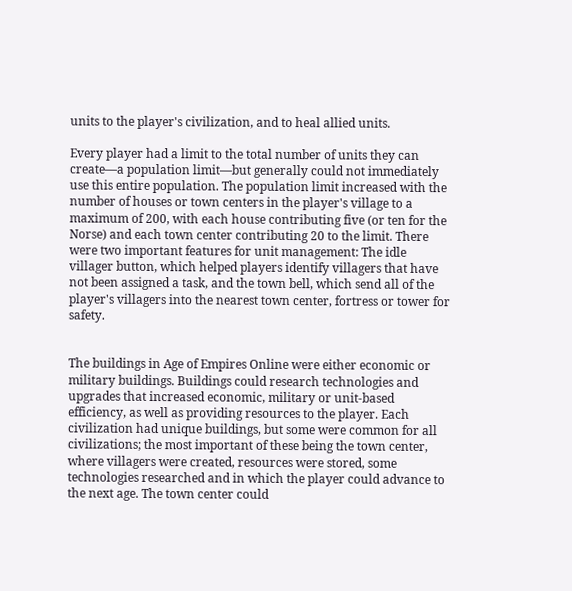units to the player's civilization, and to heal allied units.

Every player had a limit to the total number of units they can create—a population limit—but generally could not immediately use this entire population. The population limit increased with the number of houses or town centers in the player's village to a maximum of 200, with each house contributing five (or ten for the Norse) and each town center contributing 20 to the limit. There were two important features for unit management: The idle villager button, which helped players identify villagers that have not been assigned a task, and the town bell, which send all of the player's villagers into the nearest town center, fortress or tower for safety.


The buildings in Age of Empires Online were either economic or military buildings. Buildings could research technologies and upgrades that increased economic, military or unit-based efficiency, as well as providing resources to the player. Each civilization had unique buildings, but some were common for all civilizations; the most important of these being the town center, where villagers were created, resources were stored, some technologies researched and in which the player could advance to the next age. The town center could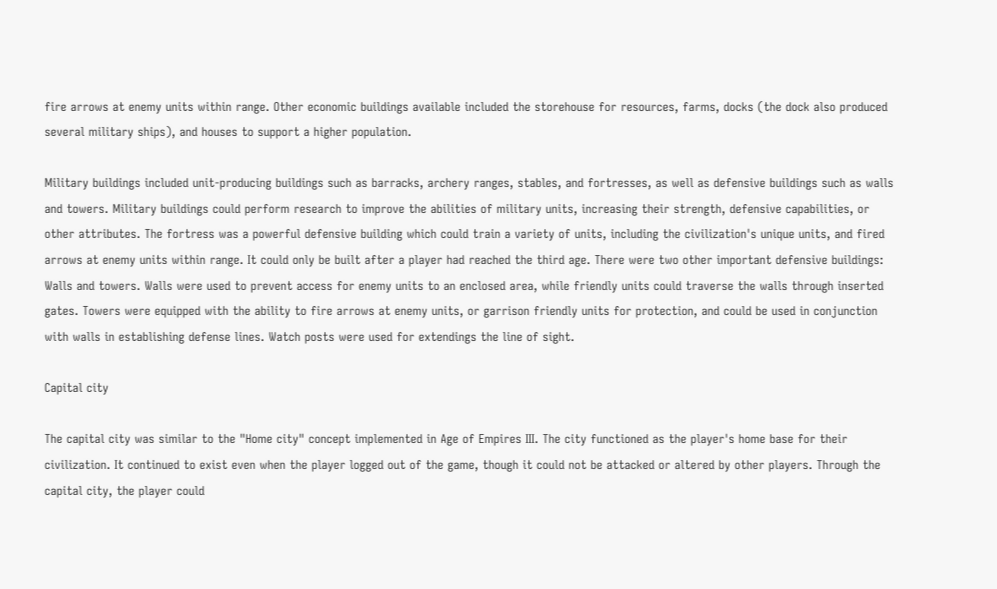fire arrows at enemy units within range. Other economic buildings available included the storehouse for resources, farms, docks (the dock also produced several military ships), and houses to support a higher population.

Military buildings included unit-producing buildings such as barracks, archery ranges, stables, and fortresses, as well as defensive buildings such as walls and towers. Military buildings could perform research to improve the abilities of military units, increasing their strength, defensive capabilities, or other attributes. The fortress was a powerful defensive building which could train a variety of units, including the civilization's unique units, and fired arrows at enemy units within range. It could only be built after a player had reached the third age. There were two other important defensive buildings: Walls and towers. Walls were used to prevent access for enemy units to an enclosed area, while friendly units could traverse the walls through inserted gates. Towers were equipped with the ability to fire arrows at enemy units, or garrison friendly units for protection, and could be used in conjunction with walls in establishing defense lines. Watch posts were used for extendings the line of sight.

Capital city

The capital city was similar to the "Home city" concept implemented in Age of Empires III. The city functioned as the player's home base for their civilization. It continued to exist even when the player logged out of the game, though it could not be attacked or altered by other players. Through the capital city, the player could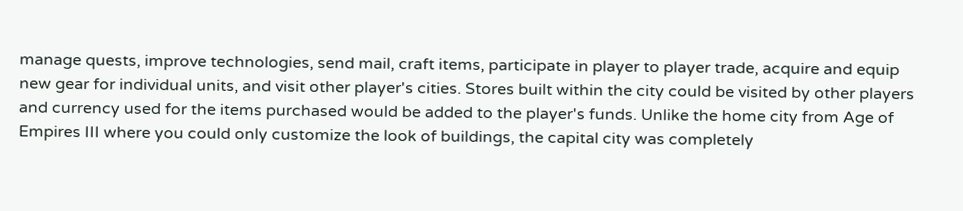manage quests, improve technologies, send mail, craft items, participate in player to player trade, acquire and equip new gear for individual units, and visit other player's cities. Stores built within the city could be visited by other players and currency used for the items purchased would be added to the player's funds. Unlike the home city from Age of Empires III where you could only customize the look of buildings, the capital city was completely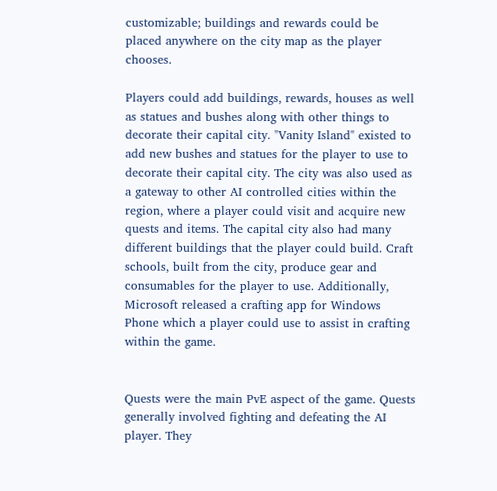customizable; buildings and rewards could be placed anywhere on the city map as the player chooses.

Players could add buildings, rewards, houses as well as statues and bushes along with other things to decorate their capital city. "Vanity Island" existed to add new bushes and statues for the player to use to decorate their capital city. The city was also used as a gateway to other AI controlled cities within the region, where a player could visit and acquire new quests and items. The capital city also had many different buildings that the player could build. Craft schools, built from the city, produce gear and consumables for the player to use. Additionally, Microsoft released a crafting app for Windows Phone which a player could use to assist in crafting within the game.


Quests were the main PvE aspect of the game. Quests generally involved fighting and defeating the AI player. They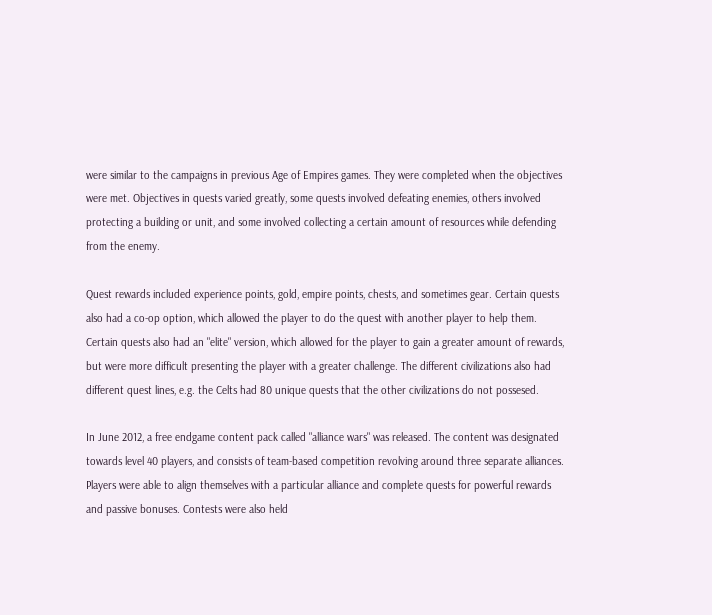were similar to the campaigns in previous Age of Empires games. They were completed when the objectives were met. Objectives in quests varied greatly, some quests involved defeating enemies, others involved protecting a building or unit, and some involved collecting a certain amount of resources while defending from the enemy.

Quest rewards included experience points, gold, empire points, chests, and sometimes gear. Certain quests also had a co-op option, which allowed the player to do the quest with another player to help them. Certain quests also had an "elite" version, which allowed for the player to gain a greater amount of rewards, but were more difficult presenting the player with a greater challenge. The different civilizations also had different quest lines, e.g. the Celts had 80 unique quests that the other civilizations do not possesed.

In June 2012, a free endgame content pack called "alliance wars" was released. The content was designated towards level 40 players, and consists of team-based competition revolving around three separate alliances. Players were able to align themselves with a particular alliance and complete quests for powerful rewards and passive bonuses. Contests were also held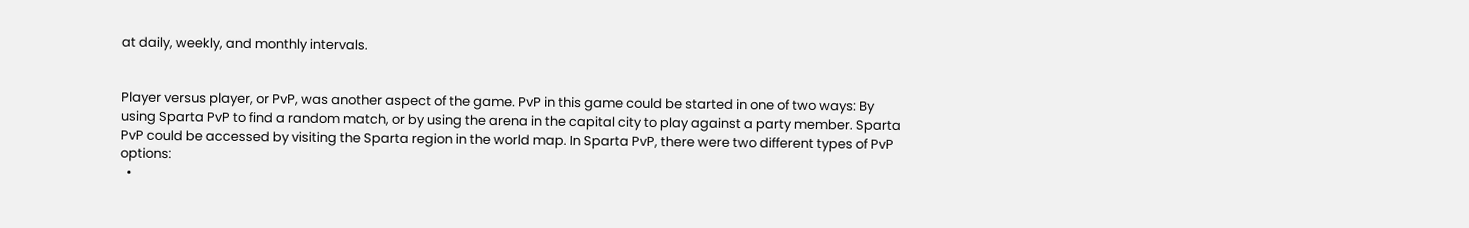at daily, weekly, and monthly intervals.


Player versus player, or PvP, was another aspect of the game. PvP in this game could be started in one of two ways: By using Sparta PvP to find a random match, or by using the arena in the capital city to play against a party member. Sparta PvP could be accessed by visiting the Sparta region in the world map. In Sparta PvP, there were two different types of PvP options:
  •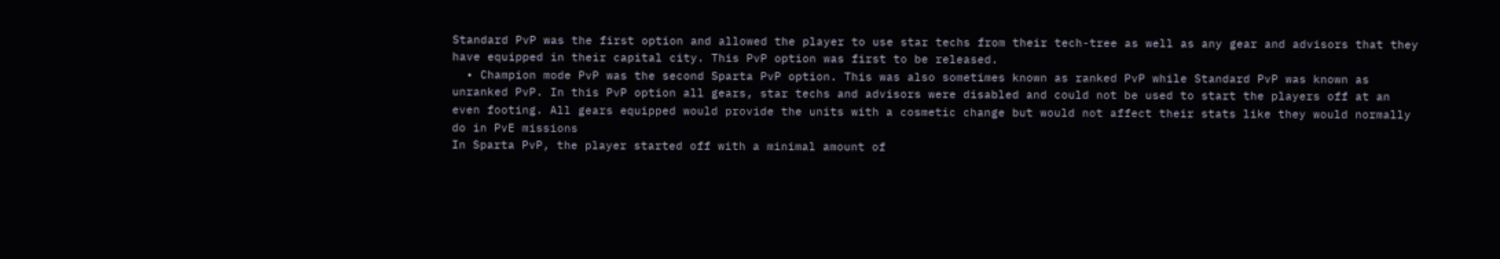Standard PvP was the first option and allowed the player to use star techs from their tech-tree as well as any gear and advisors that they have equipped in their capital city. This PvP option was first to be released.
  • Champion mode PvP was the second Sparta PvP option. This was also sometimes known as ranked PvP while Standard PvP was known as unranked PvP. In this PvP option all gears, star techs and advisors were disabled and could not be used to start the players off at an even footing. All gears equipped would provide the units with a cosmetic change but would not affect their stats like they would normally do in PvE missions
In Sparta PvP, the player started off with a minimal amount of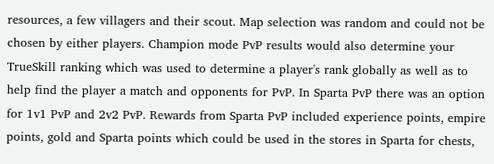resources, a few villagers and their scout. Map selection was random and could not be chosen by either players. Champion mode PvP results would also determine your TrueSkill ranking which was used to determine a player's rank globally as well as to help find the player a match and opponents for PvP. In Sparta PvP there was an option for 1v1 PvP and 2v2 PvP. Rewards from Sparta PvP included experience points, empire points, gold and Sparta points which could be used in the stores in Sparta for chests,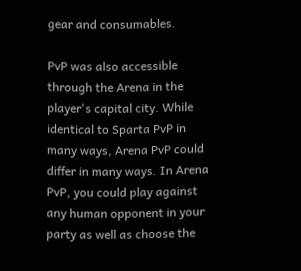gear and consumables.

PvP was also accessible through the Arena in the player's capital city. While identical to Sparta PvP in many ways, Arena PvP could differ in many ways. In Arena PvP, you could play against any human opponent in your party as well as choose the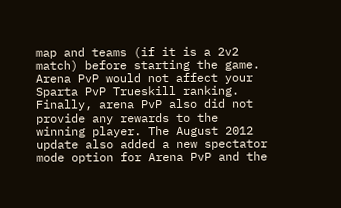map and teams (if it is a 2v2 match) before starting the game. Arena PvP would not affect your Sparta PvP Trueskill ranking. Finally, arena PvP also did not provide any rewards to the winning player. The August 2012 update also added a new spectator mode option for Arena PvP and the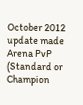October 2012 update made Arena PvP (Standard or Champion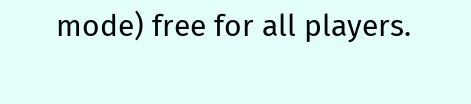mode) free for all players.